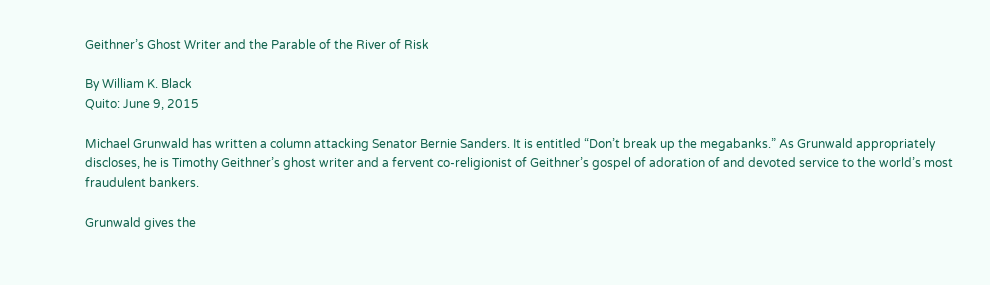Geithner’s Ghost Writer and the Parable of the River of Risk

By William K. Black
Quito: June 9, 2015

Michael Grunwald has written a column attacking Senator Bernie Sanders. It is entitled “Don’t break up the megabanks.” As Grunwald appropriately discloses, he is Timothy Geithner’s ghost writer and a fervent co-religionist of Geithner’s gospel of adoration of and devoted service to the world’s most fraudulent bankers.

Grunwald gives the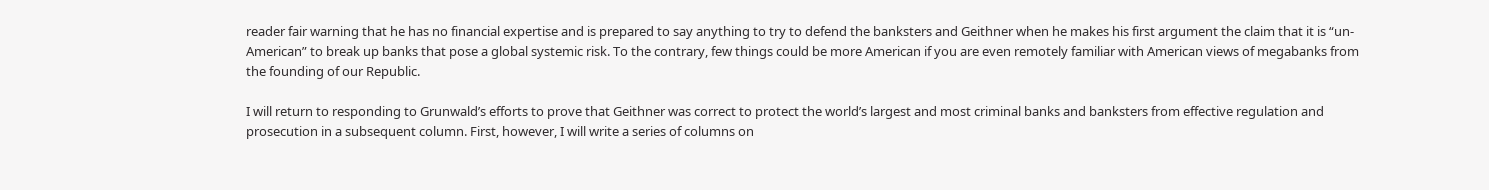reader fair warning that he has no financial expertise and is prepared to say anything to try to defend the banksters and Geithner when he makes his first argument the claim that it is “un-American” to break up banks that pose a global systemic risk. To the contrary, few things could be more American if you are even remotely familiar with American views of megabanks from the founding of our Republic.

I will return to responding to Grunwald’s efforts to prove that Geithner was correct to protect the world’s largest and most criminal banks and banksters from effective regulation and prosecution in a subsequent column. First, however, I will write a series of columns on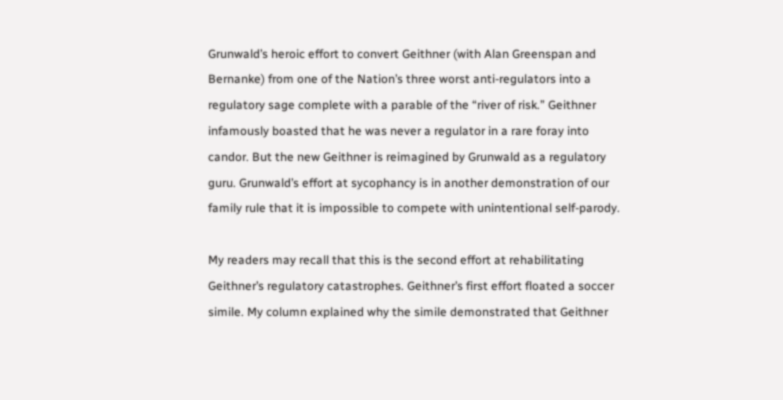Grunwald’s heroic effort to convert Geithner (with Alan Greenspan and Bernanke) from one of the Nation’s three worst anti-regulators into a regulatory sage complete with a parable of the “river of risk.” Geithner infamously boasted that he was never a regulator in a rare foray into candor. But the new Geithner is reimagined by Grunwald as a regulatory guru. Grunwald’s effort at sycophancy is in another demonstration of our family rule that it is impossible to compete with unintentional self-parody.

My readers may recall that this is the second effort at rehabilitating Geithner’s regulatory catastrophes. Geithner’s first effort floated a soccer simile. My column explained why the simile demonstrated that Geithner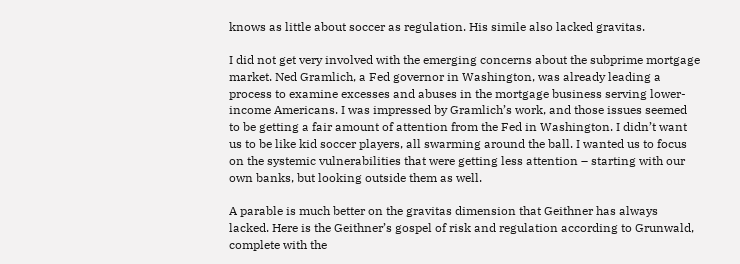knows as little about soccer as regulation. His simile also lacked gravitas.

I did not get very involved with the emerging concerns about the subprime mortgage market. Ned Gramlich, a Fed governor in Washington, was already leading a process to examine excesses and abuses in the mortgage business serving lower-income Americans. I was impressed by Gramlich’s work, and those issues seemed to be getting a fair amount of attention from the Fed in Washington. I didn’t want us to be like kid soccer players, all swarming around the ball. I wanted us to focus on the systemic vulnerabilities that were getting less attention – starting with our own banks, but looking outside them as well.

A parable is much better on the gravitas dimension that Geithner has always lacked. Here is the Geithner’s gospel of risk and regulation according to Grunwald, complete with the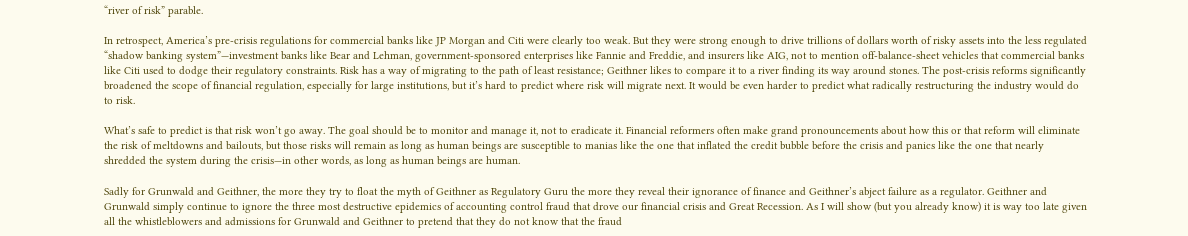“river of risk” parable.

In retrospect, America’s pre-crisis regulations for commercial banks like JP Morgan and Citi were clearly too weak. But they were strong enough to drive trillions of dollars worth of risky assets into the less regulated “shadow banking system”—investment banks like Bear and Lehman, government-sponsored enterprises like Fannie and Freddie, and insurers like AIG, not to mention off-balance-sheet vehicles that commercial banks like Citi used to dodge their regulatory constraints. Risk has a way of migrating to the path of least resistance; Geithner likes to compare it to a river finding its way around stones. The post-crisis reforms significantly broadened the scope of financial regulation, especially for large institutions, but it’s hard to predict where risk will migrate next. It would be even harder to predict what radically restructuring the industry would do to risk.

What’s safe to predict is that risk won’t go away. The goal should be to monitor and manage it, not to eradicate it. Financial reformers often make grand pronouncements about how this or that reform will eliminate the risk of meltdowns and bailouts, but those risks will remain as long as human beings are susceptible to manias like the one that inflated the credit bubble before the crisis and panics like the one that nearly shredded the system during the crisis—in other words, as long as human beings are human.

Sadly for Grunwald and Geithner, the more they try to float the myth of Geithner as Regulatory Guru the more they reveal their ignorance of finance and Geithner’s abject failure as a regulator. Geithner and Grunwald simply continue to ignore the three most destructive epidemics of accounting control fraud that drove our financial crisis and Great Recession. As I will show (but you already know) it is way too late given all the whistleblowers and admissions for Grunwald and Geithner to pretend that they do not know that the fraud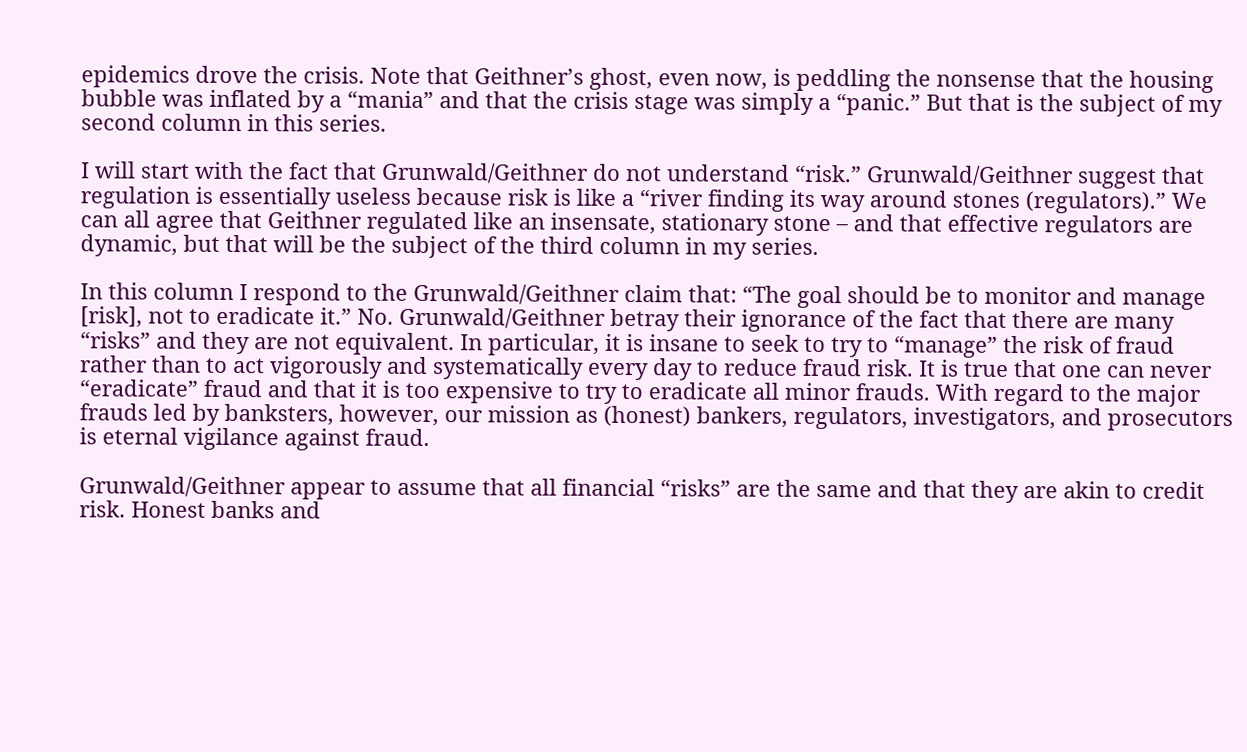epidemics drove the crisis. Note that Geithner’s ghost, even now, is peddling the nonsense that the housing bubble was inflated by a “mania” and that the crisis stage was simply a “panic.” But that is the subject of my second column in this series.

I will start with the fact that Grunwald/Geithner do not understand “risk.” Grunwald/Geithner suggest that regulation is essentially useless because risk is like a “river finding its way around stones (regulators).” We can all agree that Geithner regulated like an insensate, stationary stone – and that effective regulators are dynamic, but that will be the subject of the third column in my series.

In this column I respond to the Grunwald/Geithner claim that: “The goal should be to monitor and manage [risk], not to eradicate it.” No. Grunwald/Geithner betray their ignorance of the fact that there are many “risks” and they are not equivalent. In particular, it is insane to seek to try to “manage” the risk of fraud rather than to act vigorously and systematically every day to reduce fraud risk. It is true that one can never “eradicate” fraud and that it is too expensive to try to eradicate all minor frauds. With regard to the major frauds led by banksters, however, our mission as (honest) bankers, regulators, investigators, and prosecutors is eternal vigilance against fraud.

Grunwald/Geithner appear to assume that all financial “risks” are the same and that they are akin to credit risk. Honest banks and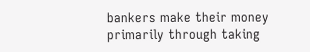bankers make their money primarily through taking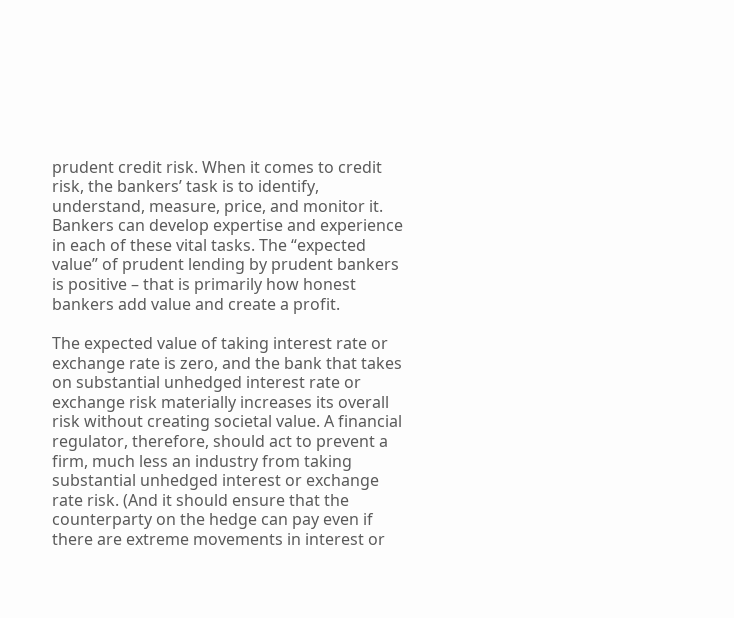prudent credit risk. When it comes to credit risk, the bankers’ task is to identify, understand, measure, price, and monitor it. Bankers can develop expertise and experience in each of these vital tasks. The “expected value” of prudent lending by prudent bankers is positive – that is primarily how honest bankers add value and create a profit.

The expected value of taking interest rate or exchange rate is zero, and the bank that takes on substantial unhedged interest rate or exchange risk materially increases its overall risk without creating societal value. A financial regulator, therefore, should act to prevent a firm, much less an industry from taking substantial unhedged interest or exchange rate risk. (And it should ensure that the counterparty on the hedge can pay even if there are extreme movements in interest or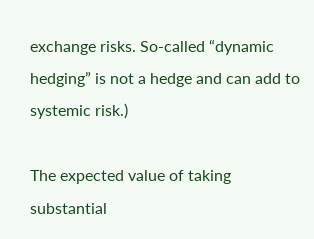exchange risks. So-called “dynamic hedging” is not a hedge and can add to systemic risk.)

The expected value of taking substantial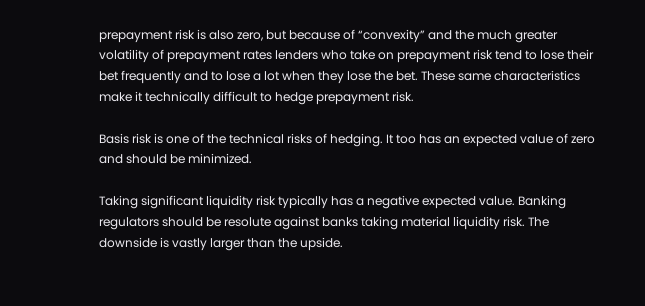prepayment risk is also zero, but because of “convexity” and the much greater volatility of prepayment rates lenders who take on prepayment risk tend to lose their bet frequently and to lose a lot when they lose the bet. These same characteristics make it technically difficult to hedge prepayment risk.

Basis risk is one of the technical risks of hedging. It too has an expected value of zero and should be minimized.

Taking significant liquidity risk typically has a negative expected value. Banking regulators should be resolute against banks taking material liquidity risk. The downside is vastly larger than the upside.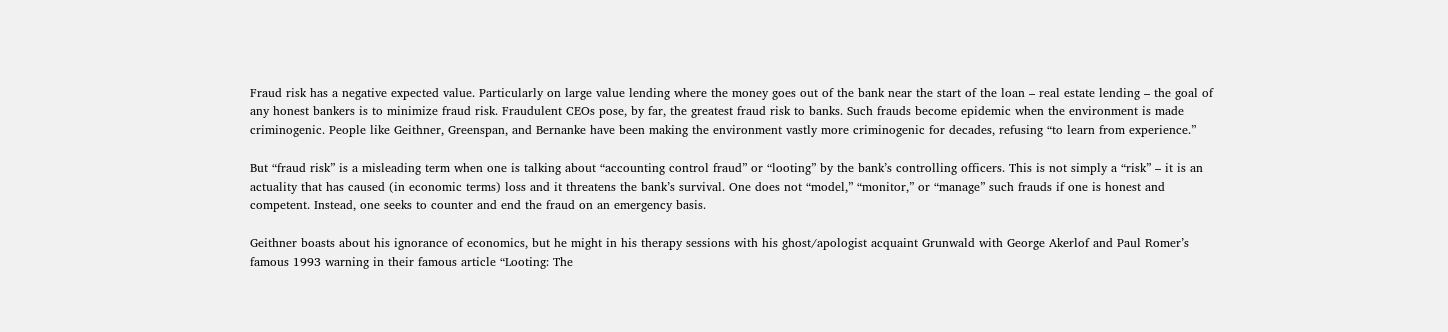Fraud risk has a negative expected value. Particularly on large value lending where the money goes out of the bank near the start of the loan – real estate lending – the goal of any honest bankers is to minimize fraud risk. Fraudulent CEOs pose, by far, the greatest fraud risk to banks. Such frauds become epidemic when the environment is made criminogenic. People like Geithner, Greenspan, and Bernanke have been making the environment vastly more criminogenic for decades, refusing “to learn from experience.”

But “fraud risk” is a misleading term when one is talking about “accounting control fraud” or “looting” by the bank’s controlling officers. This is not simply a “risk” – it is an actuality that has caused (in economic terms) loss and it threatens the bank’s survival. One does not “model,” “monitor,” or “manage” such frauds if one is honest and competent. Instead, one seeks to counter and end the fraud on an emergency basis.

Geithner boasts about his ignorance of economics, but he might in his therapy sessions with his ghost/apologist acquaint Grunwald with George Akerlof and Paul Romer’s famous 1993 warning in their famous article “Looting: The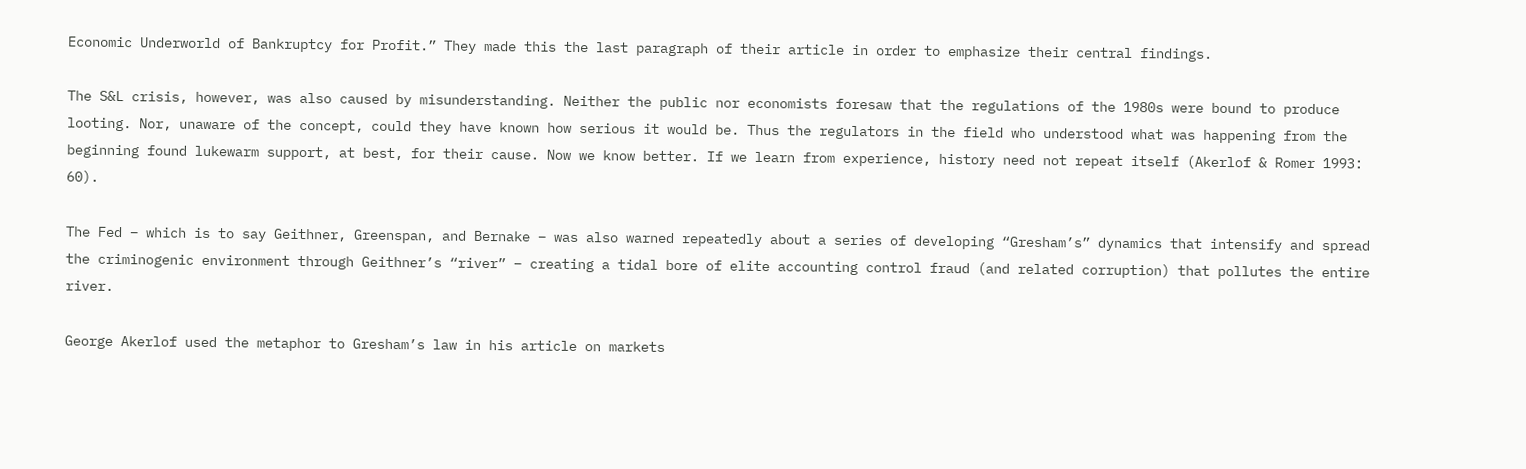Economic Underworld of Bankruptcy for Profit.” They made this the last paragraph of their article in order to emphasize their central findings.

The S&L crisis, however, was also caused by misunderstanding. Neither the public nor economists foresaw that the regulations of the 1980s were bound to produce looting. Nor, unaware of the concept, could they have known how serious it would be. Thus the regulators in the field who understood what was happening from the beginning found lukewarm support, at best, for their cause. Now we know better. If we learn from experience, history need not repeat itself (Akerlof & Romer 1993: 60).

The Fed – which is to say Geithner, Greenspan, and Bernake – was also warned repeatedly about a series of developing “Gresham’s” dynamics that intensify and spread the criminogenic environment through Geithner’s “river” – creating a tidal bore of elite accounting control fraud (and related corruption) that pollutes the entire river.

George Akerlof used the metaphor to Gresham’s law in his article on markets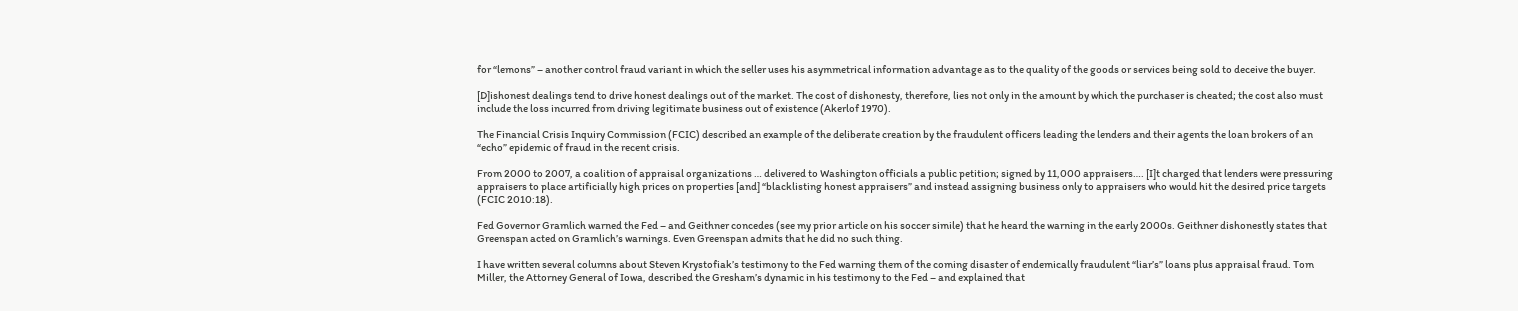for “lemons” – another control fraud variant in which the seller uses his asymmetrical information advantage as to the quality of the goods or services being sold to deceive the buyer.

[D]ishonest dealings tend to drive honest dealings out of the market. The cost of dishonesty, therefore, lies not only in the amount by which the purchaser is cheated; the cost also must include the loss incurred from driving legitimate business out of existence (Akerlof 1970).

The Financial Crisis Inquiry Commission (FCIC) described an example of the deliberate creation by the fraudulent officers leading the lenders and their agents the loan brokers of an “echo” epidemic of fraud in the recent crisis.

From 2000 to 2007, a coalition of appraisal organizations … delivered to Washington officials a public petition; signed by 11,000 appraisers…. [I]t charged that lenders were pressuring appraisers to place artificially high prices on properties [and] “blacklisting honest appraisers” and instead assigning business only to appraisers who would hit the desired price targets (FCIC 2010:18).

Fed Governor Gramlich warned the Fed – and Geithner concedes (see my prior article on his soccer simile) that he heard the warning in the early 2000s. Geithner dishonestly states that Greenspan acted on Gramlich’s warnings. Even Greenspan admits that he did no such thing.

I have written several columns about Steven Krystofiak’s testimony to the Fed warning them of the coming disaster of endemically fraudulent “liar’s” loans plus appraisal fraud. Tom Miller, the Attorney General of Iowa, described the Gresham’s dynamic in his testimony to the Fed – and explained that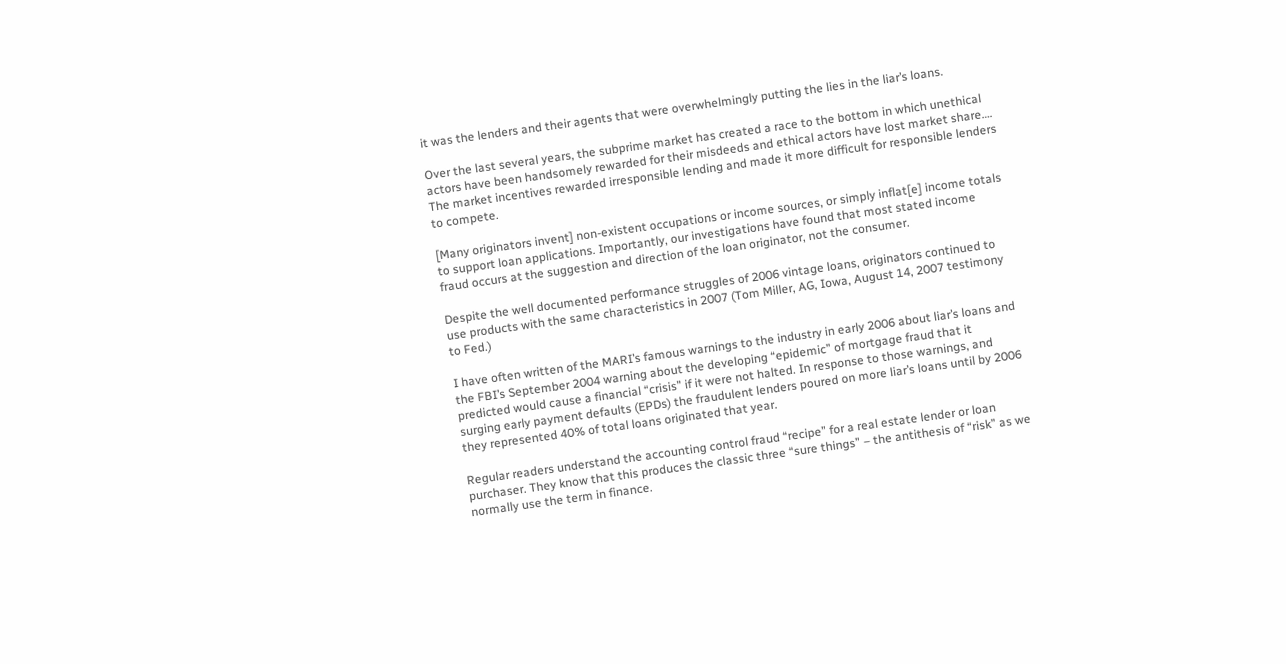it was the lenders and their agents that were overwhelmingly putting the lies in the liar’s loans.

Over the last several years, the subprime market has created a race to the bottom in which unethical actors have been handsomely rewarded for their misdeeds and ethical actors have lost market share…. The market incentives rewarded irresponsible lending and made it more difficult for responsible lenders to compete.

[Many originators invent] non-existent occupations or income sources, or simply inflat[e] income totals to support loan applications. Importantly, our investigations have found that most stated income fraud occurs at the suggestion and direction of the loan originator, not the consumer.

Despite the well documented performance struggles of 2006 vintage loans, originators continued to use products with the same characteristics in 2007 (Tom Miller, AG, Iowa, August 14, 2007 testimony to Fed.)

I have often written of the MARI’s famous warnings to the industry in early 2006 about liar’s loans and the FBI’s September 2004 warning about the developing “epidemic” of mortgage fraud that it predicted would cause a financial “crisis” if it were not halted. In response to those warnings, and surging early payment defaults (EPDs) the fraudulent lenders poured on more liar’s loans until by 2006 they represented 40% of total loans originated that year.

Regular readers understand the accounting control fraud “recipe” for a real estate lender or loan purchaser. They know that this produces the classic three “sure things” – the antithesis of “risk” as we normally use the term in finance.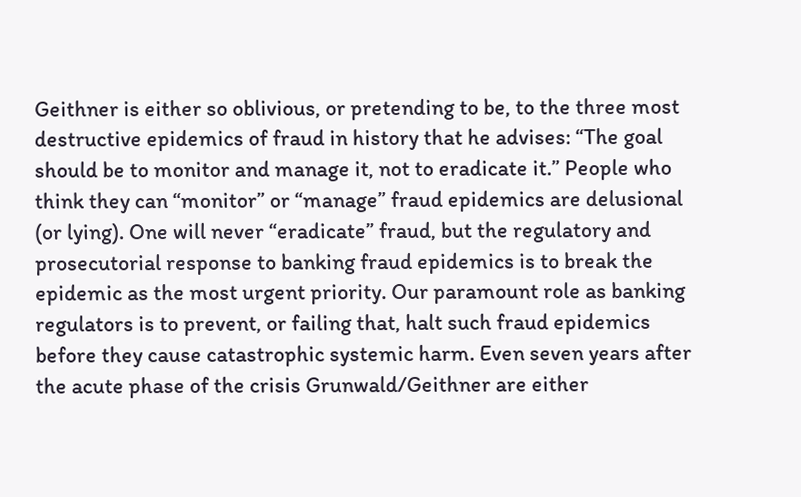Geithner is either so oblivious, or pretending to be, to the three most destructive epidemics of fraud in history that he advises: “The goal should be to monitor and manage it, not to eradicate it.” People who think they can “monitor” or “manage” fraud epidemics are delusional (or lying). One will never “eradicate” fraud, but the regulatory and prosecutorial response to banking fraud epidemics is to break the epidemic as the most urgent priority. Our paramount role as banking regulators is to prevent, or failing that, halt such fraud epidemics before they cause catastrophic systemic harm. Even seven years after the acute phase of the crisis Grunwald/Geithner are either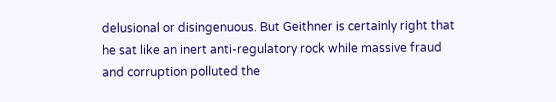delusional or disingenuous. But Geithner is certainly right that he sat like an inert anti-regulatory rock while massive fraud and corruption polluted the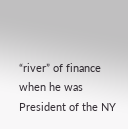“river” of finance when he was President of the NY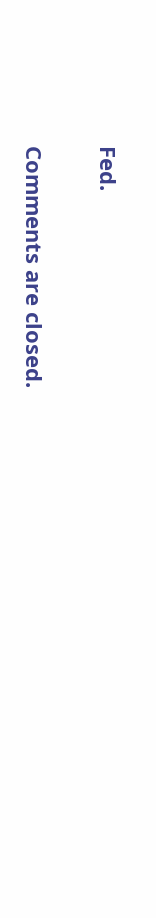Fed.

Comments are closed.